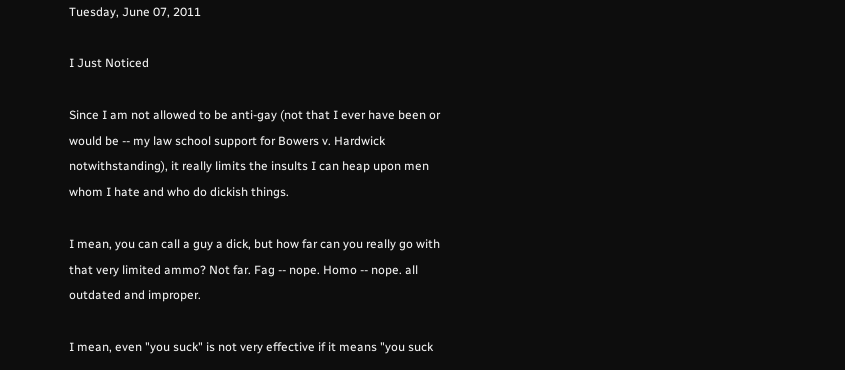Tuesday, June 07, 2011

I Just Noticed

Since I am not allowed to be anti-gay (not that I ever have been or would be -- my law school support for Bowers v. Hardwick notwithstanding), it really limits the insults I can heap upon men whom I hate and who do dickish things.

I mean, you can call a guy a dick, but how far can you really go with that very limited ammo? Not far. Fag -- nope. Homo -- nope. all outdated and improper.

I mean, even "you suck" is not very effective if it means "you suck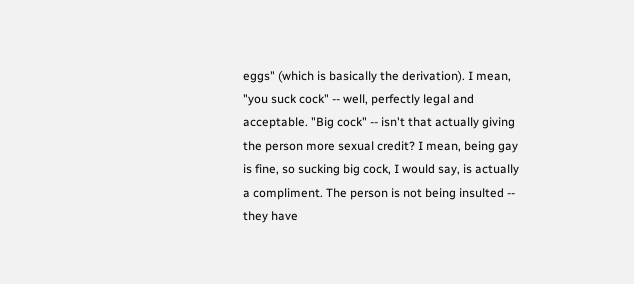eggs" (which is basically the derivation). I mean, "you suck cock" -- well, perfectly legal and acceptable. "Big cock" -- isn't that actually giving the person more sexual credit? I mean, being gay is fine, so sucking big cock, I would say, is actually a compliment. The person is not being insulted -- they have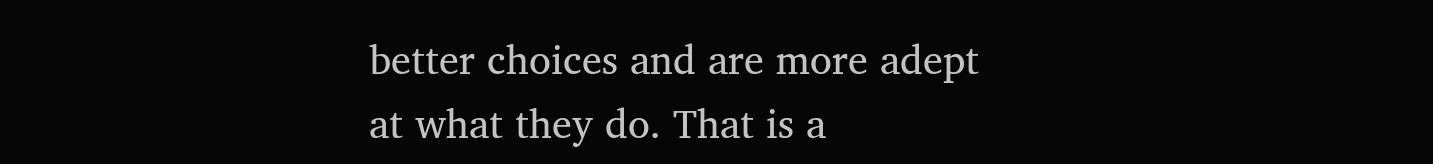better choices and are more adept at what they do. That is a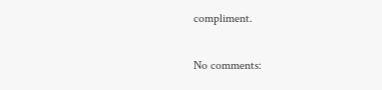compliment.

No comments: